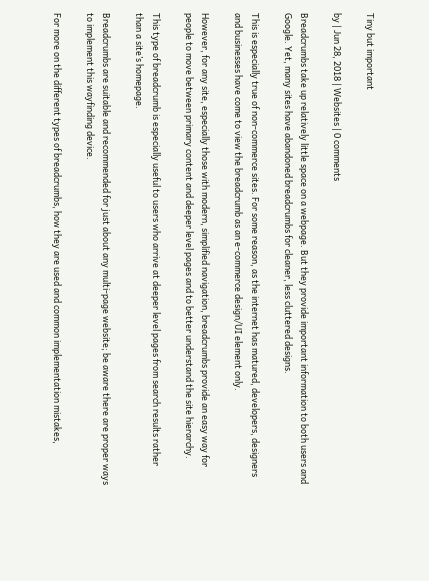Tiny but important

by | Jun 28, 2018 | Websites | 0 comments

Breadcrumbs take up relatively little space on a webpage. But they provide important information to both users and Google. Yet, many sites have abandoned breadcrumbs for cleaner, less cluttered designs.

This is especially true of non-commerce sites. For some reason, as the internet has matured, developers, designers and businesses have come to view the breadcrumb as an e-commerce design/UI element only.

However, for any site, especially those with modern, simplified navigation, breadcrumbs provide an easy way for people to move between primary content and deeper level pages and to better understand the site hierarchy.

This type of breadcrumb is especially useful to users who arrive at deeper level pages from search results rather than a site’s homepage.

Breadcrumbs are suitable and recommended for just about any multi-page website; be aware there are proper ways to implement this wayfinding device.

For more on the different types of breadcrumbs, how they are used and common implementation mistakes,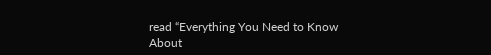read “Everything You Need to Know About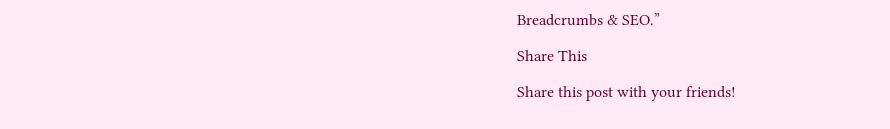Breadcrumbs & SEO.”

Share This

Share this post with your friends!